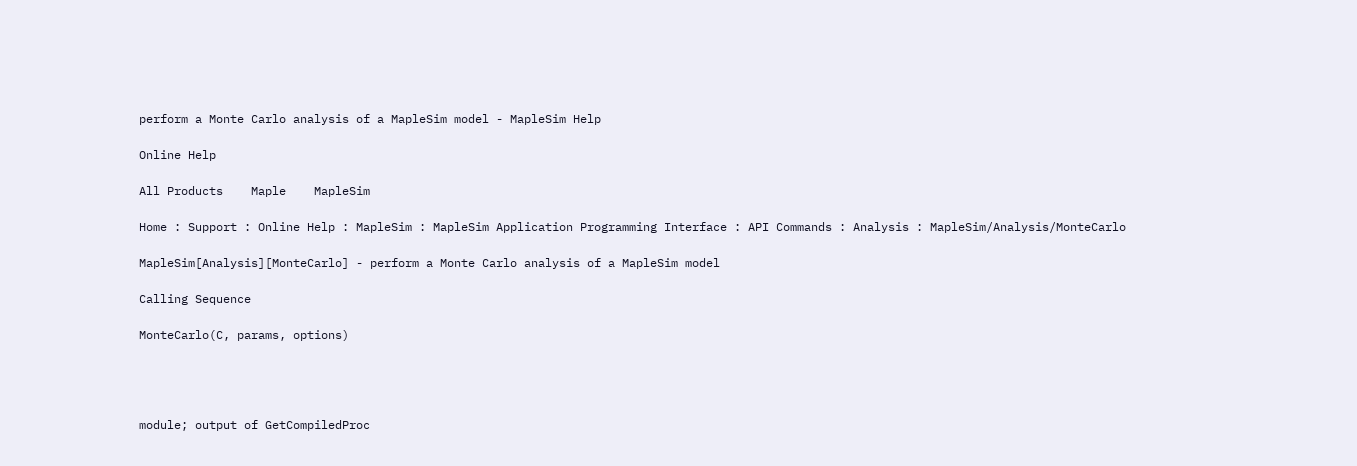perform a Monte Carlo analysis of a MapleSim model - MapleSim Help

Online Help

All Products    Maple    MapleSim

Home : Support : Online Help : MapleSim : MapleSim Application Programming Interface : API Commands : Analysis : MapleSim/Analysis/MonteCarlo

MapleSim[Analysis][MonteCarlo] - perform a Monte Carlo analysis of a MapleSim model

Calling Sequence

MonteCarlo(C, params, options)




module; output of GetCompiledProc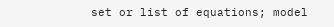set or list of equations; model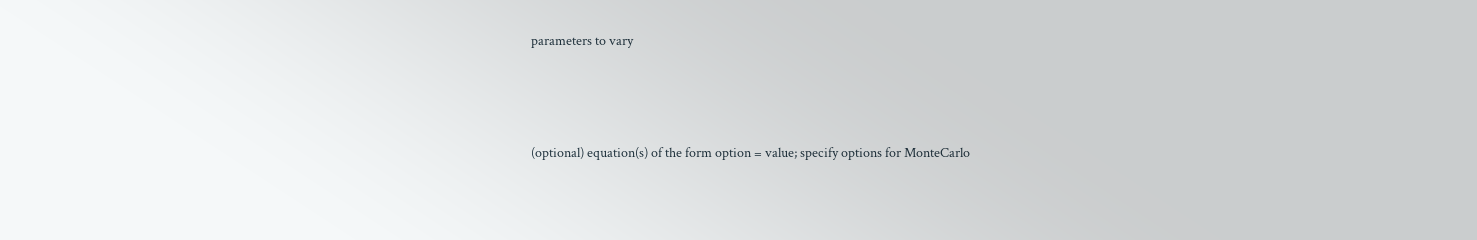parameters to vary



(optional) equation(s) of the form option = value; specify options for MonteCarlo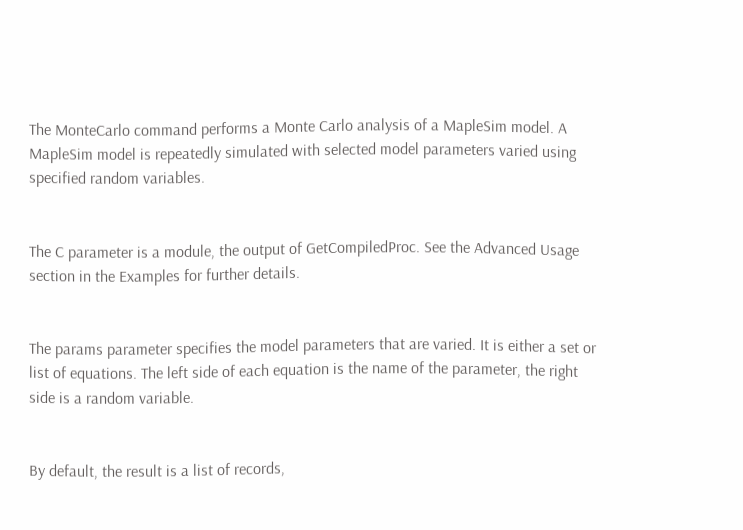The MonteCarlo command performs a Monte Carlo analysis of a MapleSim model. A MapleSim model is repeatedly simulated with selected model parameters varied using specified random variables.


The C parameter is a module, the output of GetCompiledProc. See the Advanced Usage section in the Examples for further details.


The params parameter specifies the model parameters that are varied. It is either a set or list of equations. The left side of each equation is the name of the parameter, the right side is a random variable.


By default, the result is a list of records,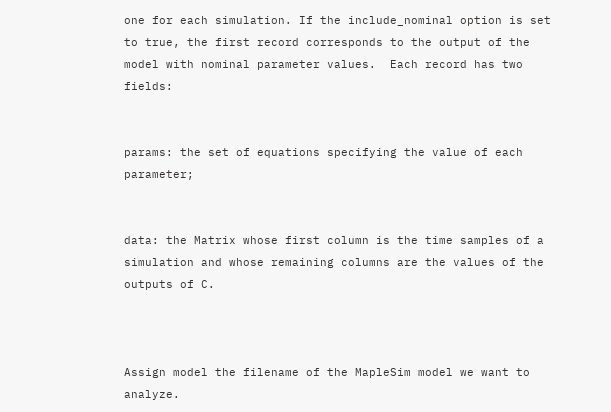one for each simulation. If the include_nominal option is set to true, the first record corresponds to the output of the model with nominal parameter values.  Each record has two fields:


params: the set of equations specifying the value of each parameter;


data: the Matrix whose first column is the time samples of a simulation and whose remaining columns are the values of the outputs of C.



Assign model the filename of the MapleSim model we want to analyze.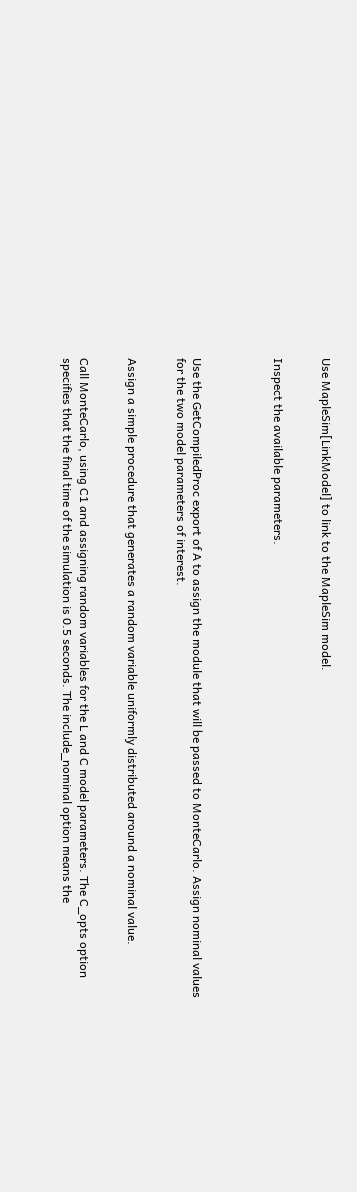Use MapleSim[LinkModel] to link to the MapleSim model.


Inspect the available parameters.




Use the GetCompiledProc export of A to assign the module that will be passed to MonteCarlo. Assign nominal values for the two model parameters of interest.


Assign a simple procedure that generates a random variable uniformly distributed around a nominal value.


Call MonteCarlo, using C1 and assigning random variables for the L and C model parameters. The C_opts option specifies that the final time of the simulation is 0.5 seconds. The include_nominal option means the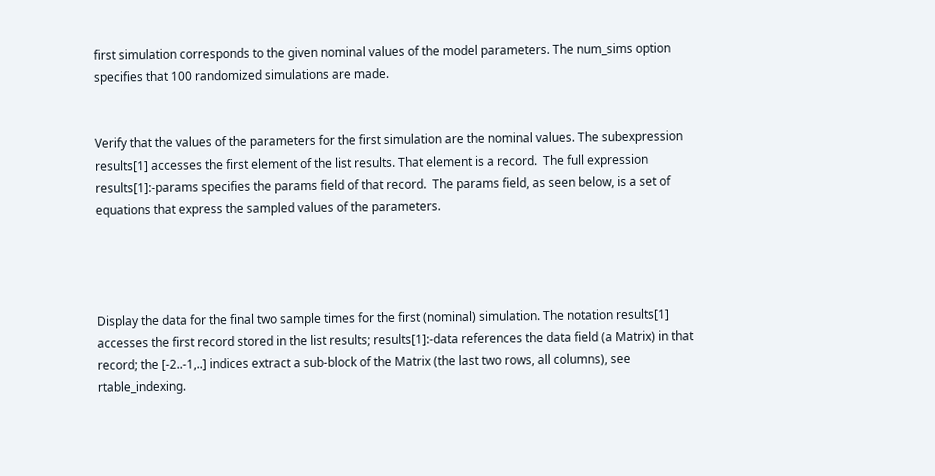first simulation corresponds to the given nominal values of the model parameters. The num_sims option specifies that 100 randomized simulations are made.


Verify that the values of the parameters for the first simulation are the nominal values. The subexpression results[1] accesses the first element of the list results. That element is a record.  The full expression results[1]:-params specifies the params field of that record.  The params field, as seen below, is a set of equations that express the sampled values of the parameters.




Display the data for the final two sample times for the first (nominal) simulation. The notation results[1] accesses the first record stored in the list results; results[1]:-data references the data field (a Matrix) in that record; the [-2..-1,..] indices extract a sub-block of the Matrix (the last two rows, all columns), see rtable_indexing.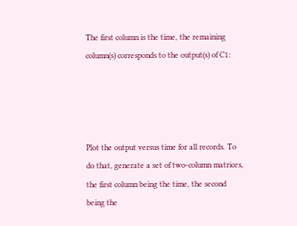The first column is the time, the remaining column(s) corresponds to the output(s) of C1:




Plot the output versus time for all records. To do that, generate a set of two-column matrices, the first column being the time, the second being the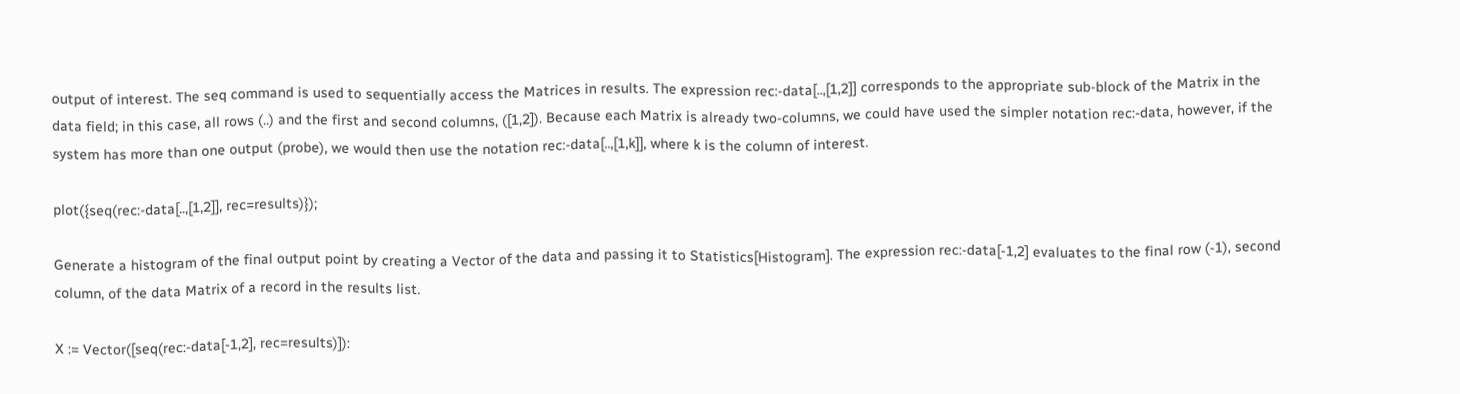output of interest. The seq command is used to sequentially access the Matrices in results. The expression rec:-data[..,[1,2]] corresponds to the appropriate sub-block of the Matrix in the data field; in this case, all rows (..) and the first and second columns, ([1,2]). Because each Matrix is already two-columns, we could have used the simpler notation rec:-data, however, if the system has more than one output (probe), we would then use the notation rec:-data[..,[1,k]], where k is the column of interest.

plot({seq(rec:-data[..,[1,2]], rec=results)});

Generate a histogram of the final output point by creating a Vector of the data and passing it to Statistics[Histogram]. The expression rec:-data[-1,2] evaluates to the final row (-1), second column, of the data Matrix of a record in the results list.

X := Vector([seq(rec:-data[-1,2], rec=results)]):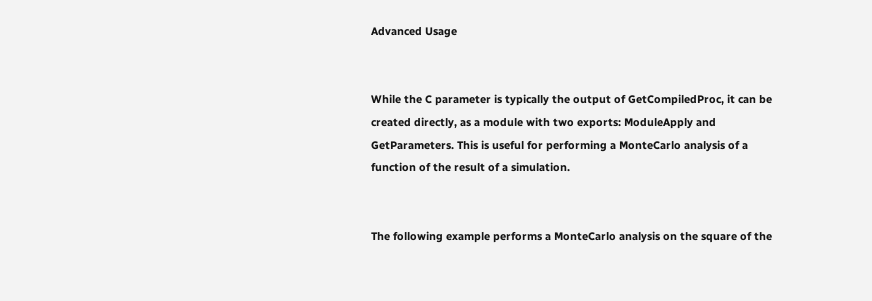Advanced Usage


While the C parameter is typically the output of GetCompiledProc, it can be created directly, as a module with two exports: ModuleApply and GetParameters. This is useful for performing a MonteCarlo analysis of a function of the result of a simulation.


The following example performs a MonteCarlo analysis on the square of the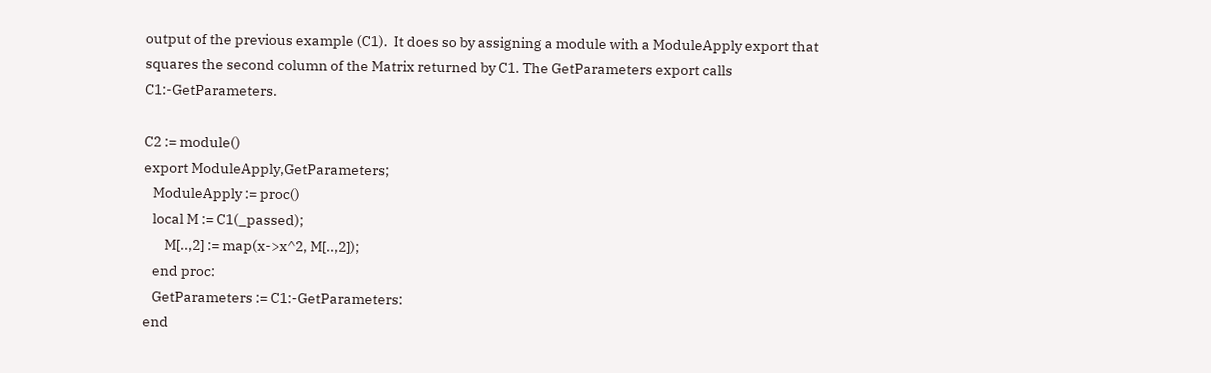output of the previous example (C1).  It does so by assigning a module with a ModuleApply export that squares the second column of the Matrix returned by C1. The GetParameters export calls C1:-GetParameters.

C2 := module()
export ModuleApply,GetParameters;
   ModuleApply := proc()
   local M := C1(_passed);
       M[..,2] := map(x->x^2, M[..,2]);
   end proc:
   GetParameters := C1:-GetParameters:
end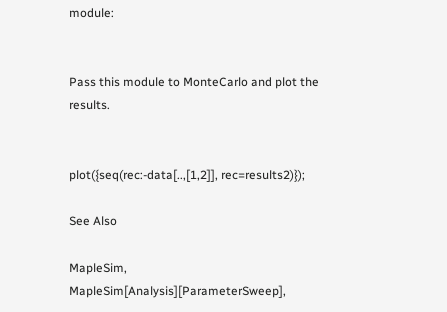module:


Pass this module to MonteCarlo and plot the results.


plot({seq(rec:-data[..,[1,2]], rec=results2)});

See Also

MapleSim, MapleSim[Analysis][ParameterSweep],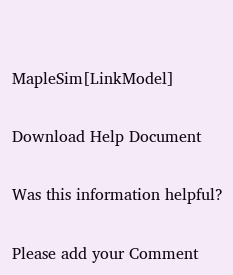MapleSim[LinkModel]

Download Help Document

Was this information helpful?

Please add your Comment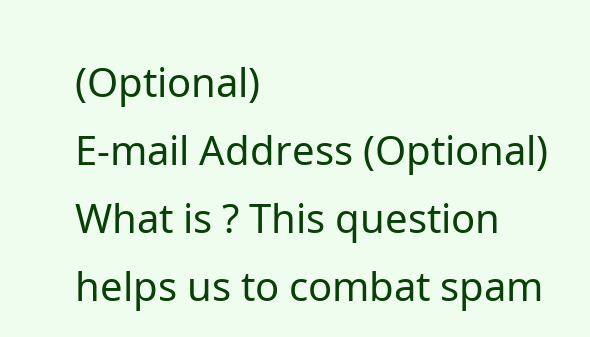(Optional)
E-mail Address (Optional)
What is ? This question helps us to combat spam